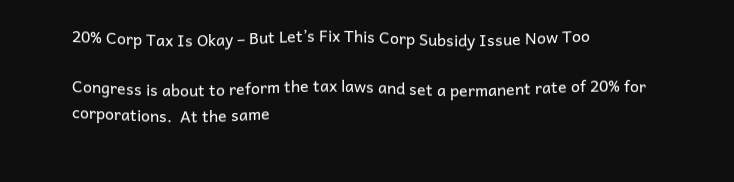20% Corp Tax Is Okay – But Let’s Fix This Corp Subsidy Issue Now Too

Congress is about to reform the tax laws and set a permanent rate of 20% for corporations.  At the same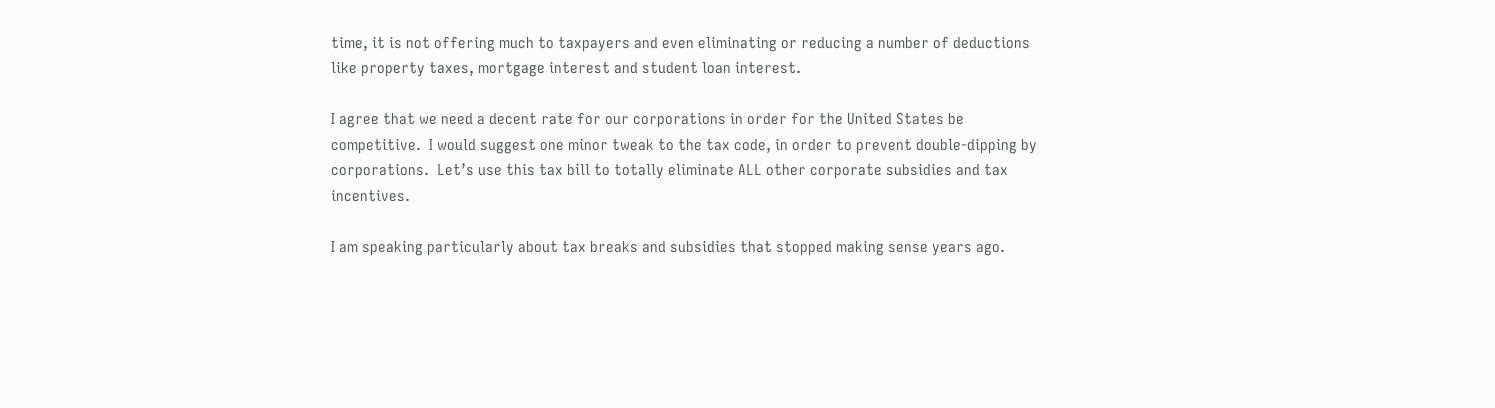time, it is not offering much to taxpayers and even eliminating or reducing a number of deductions like property taxes, mortgage interest and student loan interest.

I agree that we need a decent rate for our corporations in order for the United States be competitive.  I would suggest one minor tweak to the tax code, in order to prevent double-dipping by corporations.  Let’s use this tax bill to totally eliminate ALL other corporate subsidies and tax incentives.

I am speaking particularly about tax breaks and subsidies that stopped making sense years ago.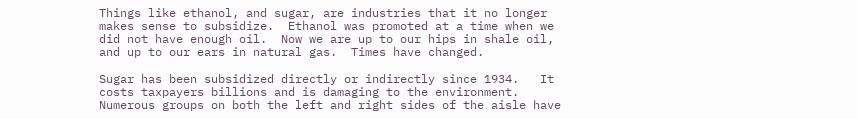Things like ethanol, and sugar, are industries that it no longer makes sense to subsidize.  Ethanol was promoted at a time when we did not have enough oil.  Now we are up to our hips in shale oil, and up to our ears in natural gas.  Times have changed.

Sugar has been subsidized directly or indirectly since 1934.   It costs taxpayers billions and is damaging to the environment.  Numerous groups on both the left and right sides of the aisle have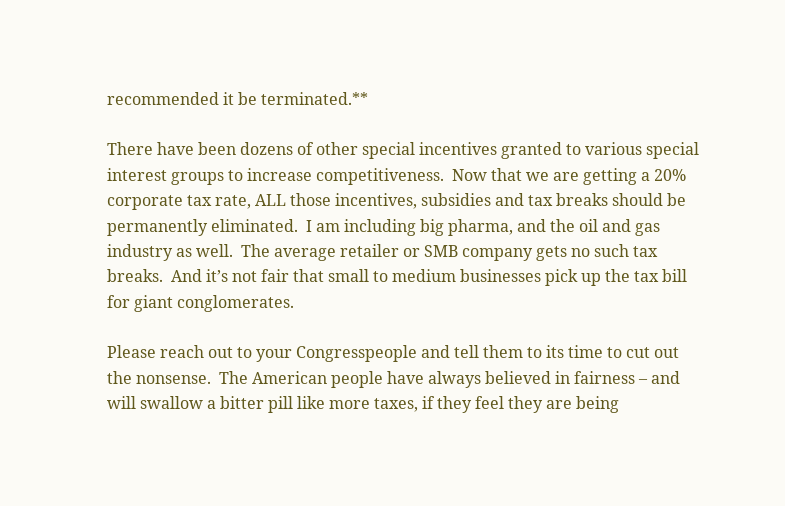recommended it be terminated.**

There have been dozens of other special incentives granted to various special interest groups to increase competitiveness.  Now that we are getting a 20% corporate tax rate, ALL those incentives, subsidies and tax breaks should be permanently eliminated.  I am including big pharma, and the oil and gas industry as well.  The average retailer or SMB company gets no such tax breaks.  And it’s not fair that small to medium businesses pick up the tax bill for giant conglomerates.

Please reach out to your Congresspeople and tell them to its time to cut out the nonsense.  The American people have always believed in fairness – and will swallow a bitter pill like more taxes, if they feel they are being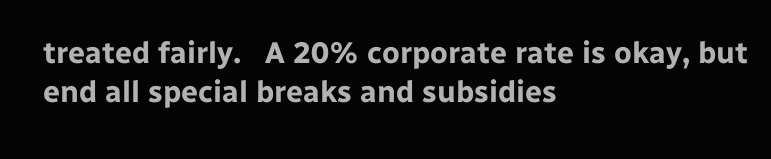treated fairly.   A 20% corporate rate is okay, but end all special breaks and subsidies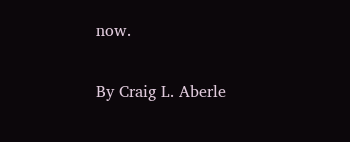now.

By Craig L. Aberle